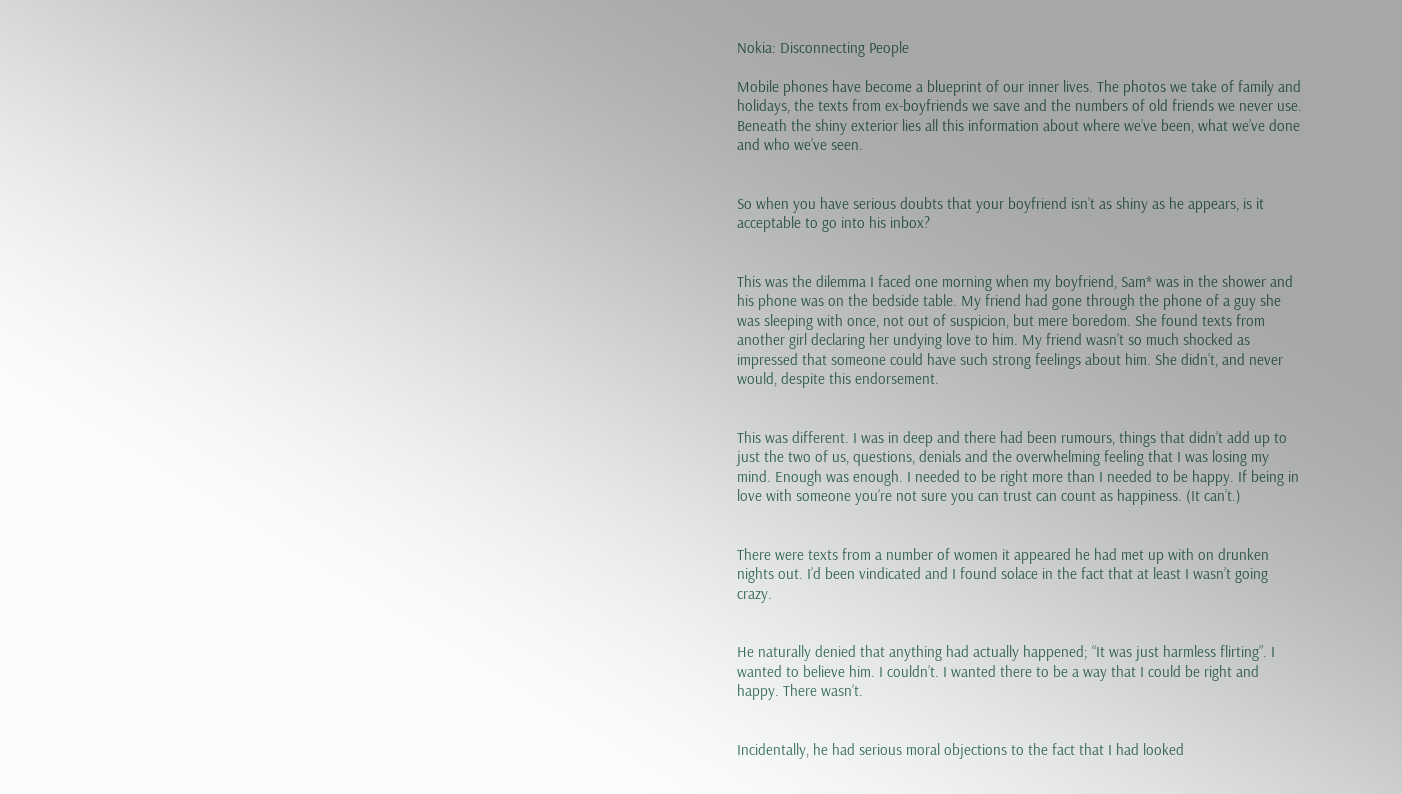Nokia: Disconnecting People

Mobile phones have become a blueprint of our inner lives. The photos we take of family and holidays, the texts from ex-boyfriends we save and the numbers of old friends we never use. Beneath the shiny exterior lies all this information about where we’ve been, what we’ve done and who we’ve seen.


So when you have serious doubts that your boyfriend isn’t as shiny as he appears, is it acceptable to go into his inbox?


This was the dilemma I faced one morning when my boyfriend, Sam* was in the shower and his phone was on the bedside table. My friend had gone through the phone of a guy she was sleeping with once, not out of suspicion, but mere boredom. She found texts from another girl declaring her undying love to him. My friend wasn’t so much shocked as impressed that someone could have such strong feelings about him. She didn’t, and never would, despite this endorsement.


This was different. I was in deep and there had been rumours, things that didn’t add up to just the two of us, questions, denials and the overwhelming feeling that I was losing my mind. Enough was enough. I needed to be right more than I needed to be happy. If being in love with someone you’re not sure you can trust can count as happiness. (It can’t.)


There were texts from a number of women it appeared he had met up with on drunken nights out. I’d been vindicated and I found solace in the fact that at least I wasn’t going crazy.


He naturally denied that anything had actually happened; “It was just harmless flirting”. I wanted to believe him. I couldn’t. I wanted there to be a way that I could be right and happy. There wasn’t.


Incidentally, he had serious moral objections to the fact that I had looked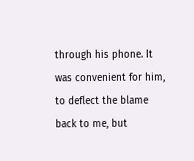through his phone. It was convenient for him, to deflect the blame back to me, but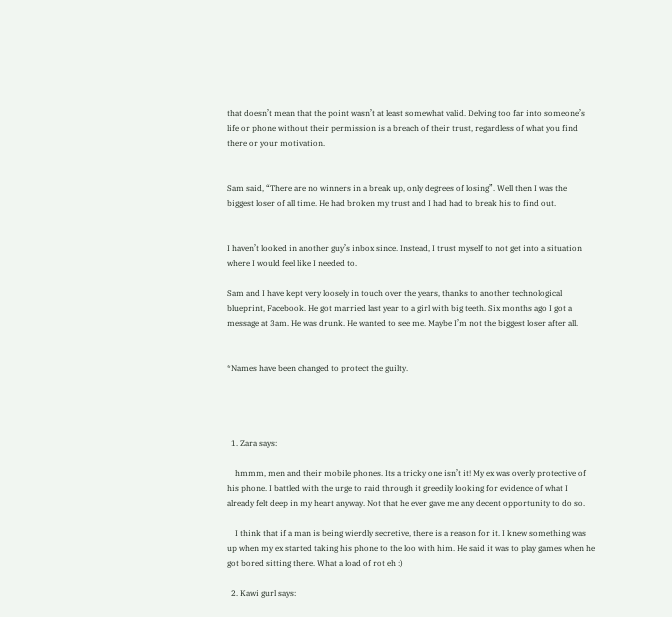that doesn’t mean that the point wasn’t at least somewhat valid. Delving too far into someone’s life or phone without their permission is a breach of their trust, regardless of what you find there or your motivation.


Sam said, “There are no winners in a break up, only degrees of losing”. Well then I was the biggest loser of all time. He had broken my trust and I had had to break his to find out.


I haven’t looked in another guy’s inbox since. Instead, I trust myself to not get into a situation where I would feel like I needed to.

Sam and I have kept very loosely in touch over the years, thanks to another technological blueprint, Facebook. He got married last year to a girl with big teeth. Six months ago I got a message at 3am. He was drunk. He wanted to see me. Maybe I’m not the biggest loser after all.


*Names have been changed to protect the guilty.




  1. Zara says:

    hmmm, men and their mobile phones. Its a tricky one isn’t it! My ex was overly protective of his phone. I battled with the urge to raid through it greedily looking for evidence of what I already felt deep in my heart anyway. Not that he ever gave me any decent opportunity to do so.

    I think that if a man is being wierdly secretive, there is a reason for it. I knew something was up when my ex started taking his phone to the loo with him. He said it was to play games when he got bored sitting there. What a load of rot eh :)

  2. Kawi gurl says: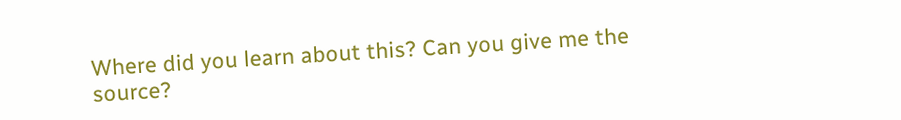Where did you learn about this? Can you give me the source?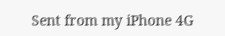Sent from my iPhone 4G